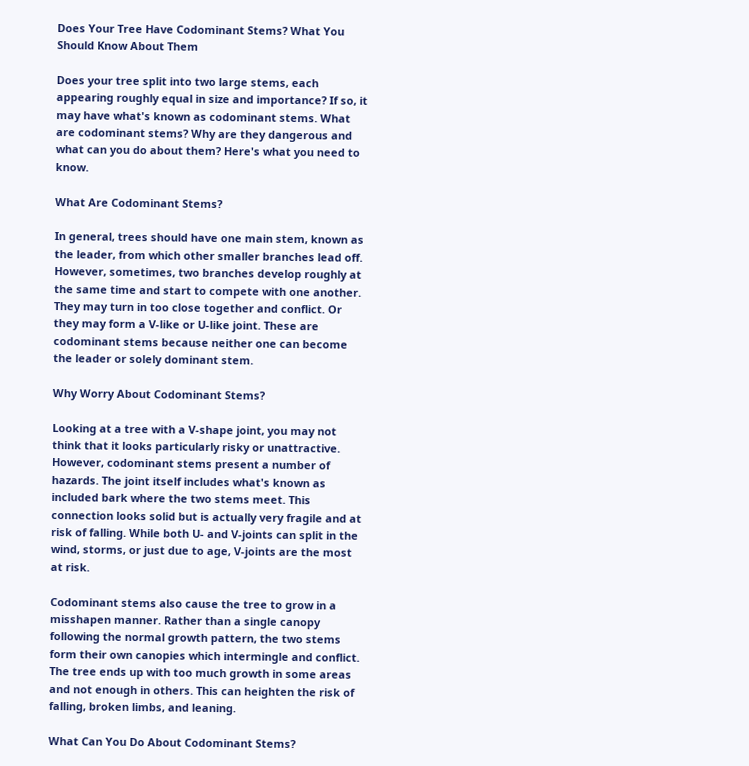Does Your Tree Have Codominant Stems? What You Should Know About Them

Does your tree split into two large stems, each appearing roughly equal in size and importance? If so, it may have what's known as codominant stems. What are codominant stems? Why are they dangerous and what can you do about them? Here's what you need to know.

What Are Codominant Stems?

In general, trees should have one main stem, known as the leader, from which other smaller branches lead off. However, sometimes, two branches develop roughly at the same time and start to compete with one another. They may turn in too close together and conflict. Or they may form a V-like or U-like joint. These are codominant stems because neither one can become the leader or solely dominant stem.

Why Worry About Codominant Stems?

Looking at a tree with a V-shape joint, you may not think that it looks particularly risky or unattractive. However, codominant stems present a number of hazards. The joint itself includes what's known as included bark where the two stems meet. This connection looks solid but is actually very fragile and at risk of falling. While both U- and V-joints can split in the wind, storms, or just due to age, V-joints are the most at risk.

Codominant stems also cause the tree to grow in a misshapen manner. Rather than a single canopy following the normal growth pattern, the two stems form their own canopies which intermingle and conflict. The tree ends up with too much growth in some areas and not enough in others. This can heighten the risk of falling, broken limbs, and leaning.

What Can You Do About Codominant Stems?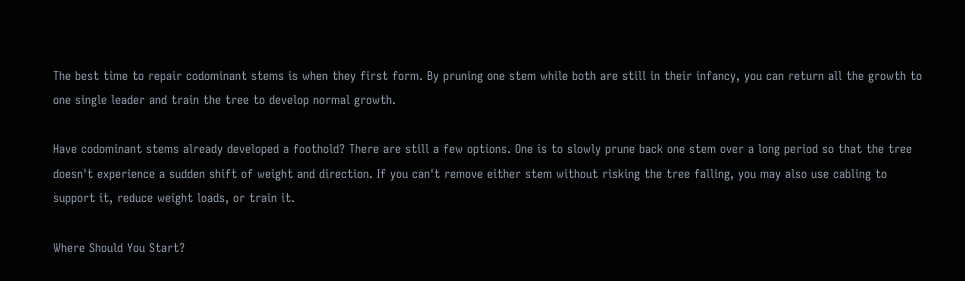The best time to repair codominant stems is when they first form. By pruning one stem while both are still in their infancy, you can return all the growth to one single leader and train the tree to develop normal growth.

Have codominant stems already developed a foothold? There are still a few options. One is to slowly prune back one stem over a long period so that the tree doesn't experience a sudden shift of weight and direction. If you can't remove either stem without risking the tree falling, you may also use cabling to support it, reduce weight loads, or train it.

Where Should You Start?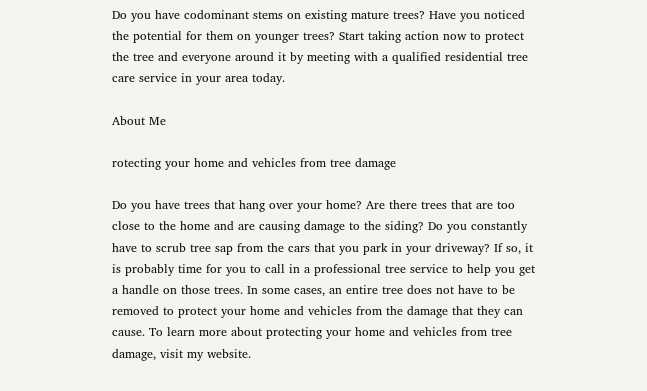Do you have codominant stems on existing mature trees? Have you noticed the potential for them on younger trees? Start taking action now to protect the tree and everyone around it by meeting with a qualified residential tree care service in your area today.

About Me

rotecting your home and vehicles from tree damage

Do you have trees that hang over your home? Are there trees that are too close to the home and are causing damage to the siding? Do you constantly have to scrub tree sap from the cars that you park in your driveway? If so, it is probably time for you to call in a professional tree service to help you get a handle on those trees. In some cases, an entire tree does not have to be removed to protect your home and vehicles from the damage that they can cause. To learn more about protecting your home and vehicles from tree damage, visit my website.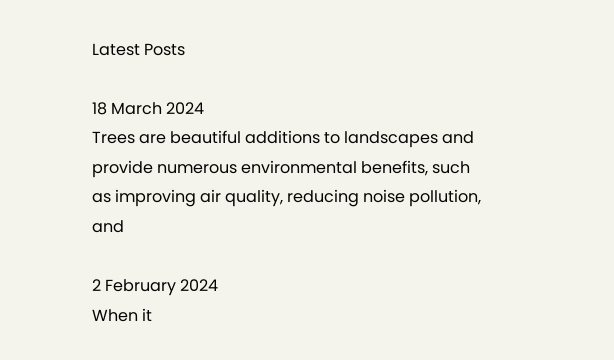Latest Posts

18 March 2024
Trees are beautiful additions to landscapes and provide numerous environmental benefits, such as improving air quality, reducing noise pollution, and

2 February 2024
When it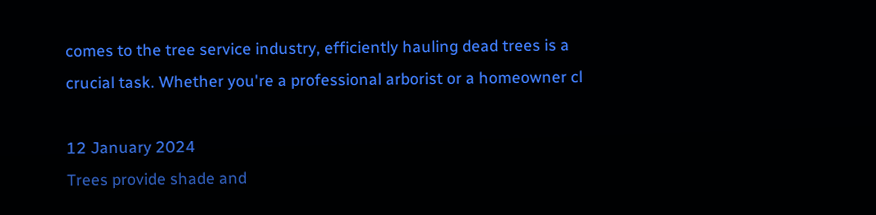comes to the tree service industry, efficiently hauling dead trees is a crucial task. Whether you're a professional arborist or a homeowner cl

12 January 2024
Trees provide shade and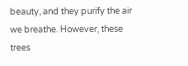beauty, and they purify the air we breathe. However, these trees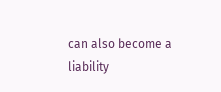can also become a liability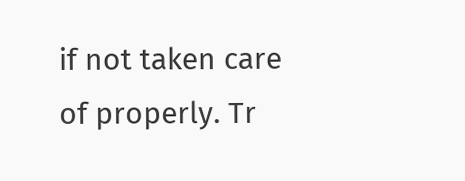if not taken care of properly. Tr